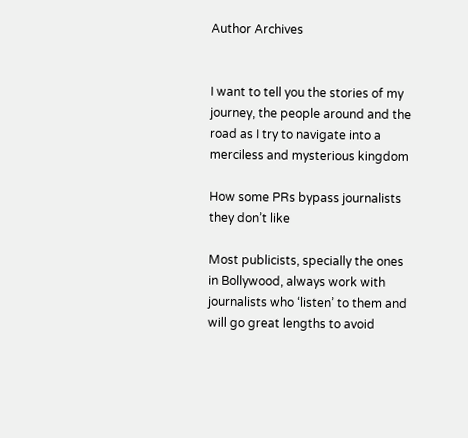Author Archives


I want to tell you the stories of my journey, the people around and the road as I try to navigate into a merciless and mysterious kingdom

How some PRs bypass journalists they don’t like

Most publicists, specially the ones in Bollywood, always work with journalists who ‘listen’ to them and will go great lengths to avoid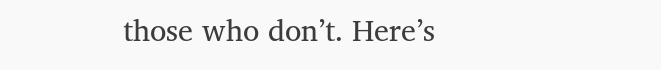those who don’t. Here’s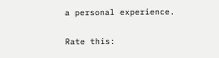a personal experience.

Rate this: